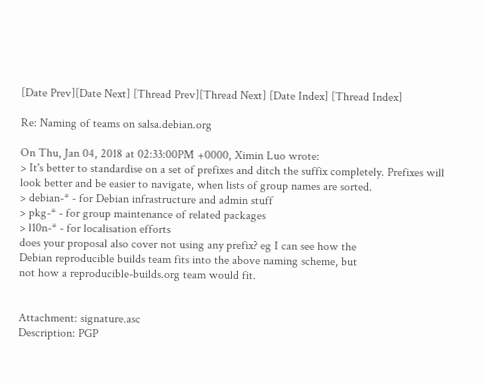[Date Prev][Date Next] [Thread Prev][Thread Next] [Date Index] [Thread Index]

Re: Naming of teams on salsa.debian.org

On Thu, Jan 04, 2018 at 02:33:00PM +0000, Ximin Luo wrote:
> It's better to standardise on a set of prefixes and ditch the suffix completely. Prefixes will look better and be easier to navigate, when lists of group names are sorted.
> debian-* - for Debian infrastructure and admin stuff
> pkg-* - for group maintenance of related packages
> l10n-* - for localisation efforts
does your proposal also cover not using any prefix? eg I can see how the
Debian reproducible builds team fits into the above naming scheme, but
not how a reproducible-builds.org team would fit.


Attachment: signature.asc
Description: PGP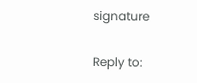signature

Reply to: